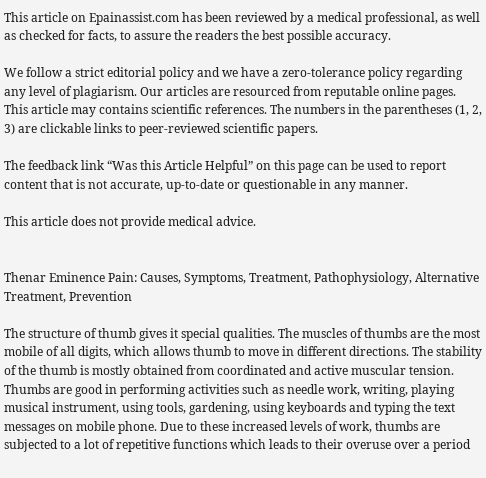This article on Epainassist.com has been reviewed by a medical professional, as well as checked for facts, to assure the readers the best possible accuracy.

We follow a strict editorial policy and we have a zero-tolerance policy regarding any level of plagiarism. Our articles are resourced from reputable online pages. This article may contains scientific references. The numbers in the parentheses (1, 2, 3) are clickable links to peer-reviewed scientific papers.

The feedback link “Was this Article Helpful” on this page can be used to report content that is not accurate, up-to-date or questionable in any manner.

This article does not provide medical advice.


Thenar Eminence Pain: Causes, Symptoms, Treatment, Pathophysiology, Alternative Treatment, Prevention

The structure of thumb gives it special qualities. The muscles of thumbs are the most mobile of all digits, which allows thumb to move in different directions. The stability of the thumb is mostly obtained from coordinated and active muscular tension. Thumbs are good in performing activities such as needle work, writing, playing musical instrument, using tools, gardening, using keyboards and typing the text messages on mobile phone. Due to these increased levels of work, thumbs are subjected to a lot of repetitive functions which leads to their overuse over a period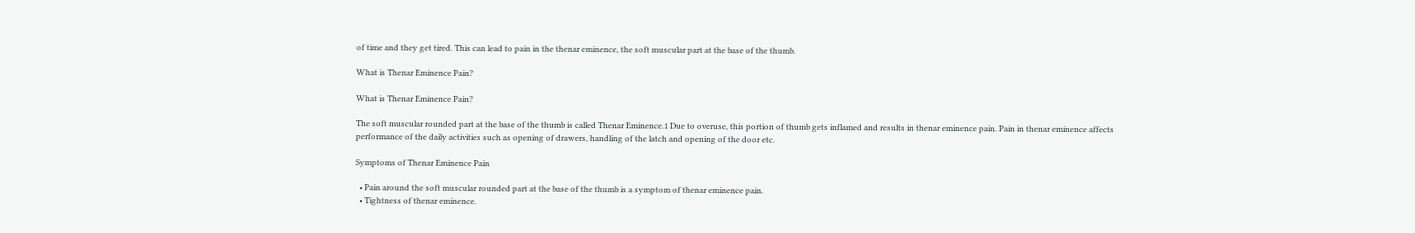of time and they get tired. This can lead to pain in the thenar eminence, the soft muscular part at the base of the thumb.

What is Thenar Eminence Pain?

What is Thenar Eminence Pain?

The soft muscular rounded part at the base of the thumb is called Thenar Eminence.1 Due to overuse, this portion of thumb gets inflamed and results in thenar eminence pain. Pain in thenar eminence affects performance of the daily activities such as opening of drawers, handling of the latch and opening of the door etc.

Symptoms of Thenar Eminence Pain

  • Pain around the soft muscular rounded part at the base of the thumb is a symptom of thenar eminence pain.
  • Tightness of thenar eminence.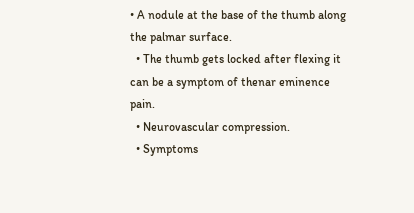• A nodule at the base of the thumb along the palmar surface.
  • The thumb gets locked after flexing it can be a symptom of thenar eminence pain.
  • Neurovascular compression.
  • Symptoms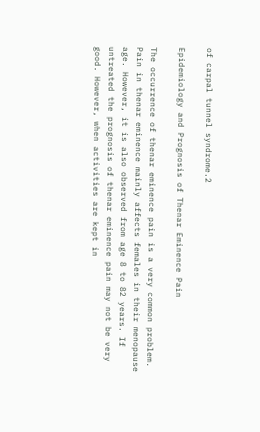of carpal tunnel syndrome.2

Epidemiology and Prognosis of Thenar Eminence Pain

The occurrence of thenar eminence pain is a very common problem. Pain in thenar eminence mainly affects females in their menopause age. However, it is also observed from age 8 to 82 years. If untreated the prognosis of thenar eminence pain may not be very good. However, when activities are kept in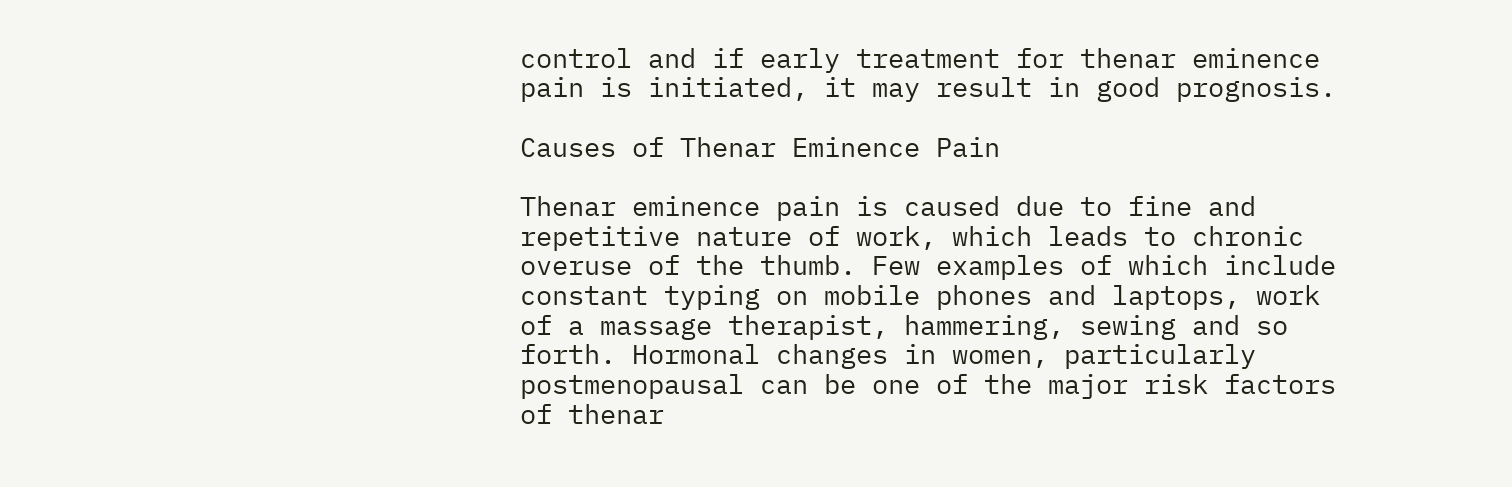control and if early treatment for thenar eminence pain is initiated, it may result in good prognosis.

Causes of Thenar Eminence Pain

Thenar eminence pain is caused due to fine and repetitive nature of work, which leads to chronic overuse of the thumb. Few examples of which include constant typing on mobile phones and laptops, work of a massage therapist, hammering, sewing and so forth. Hormonal changes in women, particularly postmenopausal can be one of the major risk factors of thenar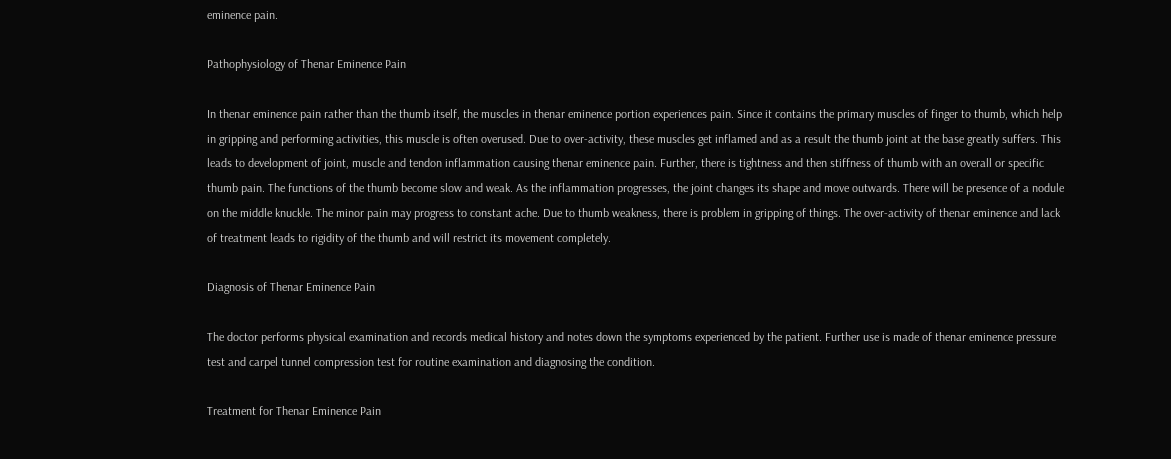eminence pain.

Pathophysiology of Thenar Eminence Pain

In thenar eminence pain rather than the thumb itself, the muscles in thenar eminence portion experiences pain. Since it contains the primary muscles of finger to thumb, which help in gripping and performing activities, this muscle is often overused. Due to over-activity, these muscles get inflamed and as a result the thumb joint at the base greatly suffers. This leads to development of joint, muscle and tendon inflammation causing thenar eminence pain. Further, there is tightness and then stiffness of thumb with an overall or specific thumb pain. The functions of the thumb become slow and weak. As the inflammation progresses, the joint changes its shape and move outwards. There will be presence of a nodule on the middle knuckle. The minor pain may progress to constant ache. Due to thumb weakness, there is problem in gripping of things. The over-activity of thenar eminence and lack of treatment leads to rigidity of the thumb and will restrict its movement completely.

Diagnosis of Thenar Eminence Pain

The doctor performs physical examination and records medical history and notes down the symptoms experienced by the patient. Further use is made of thenar eminence pressure test and carpel tunnel compression test for routine examination and diagnosing the condition.

Treatment for Thenar Eminence Pain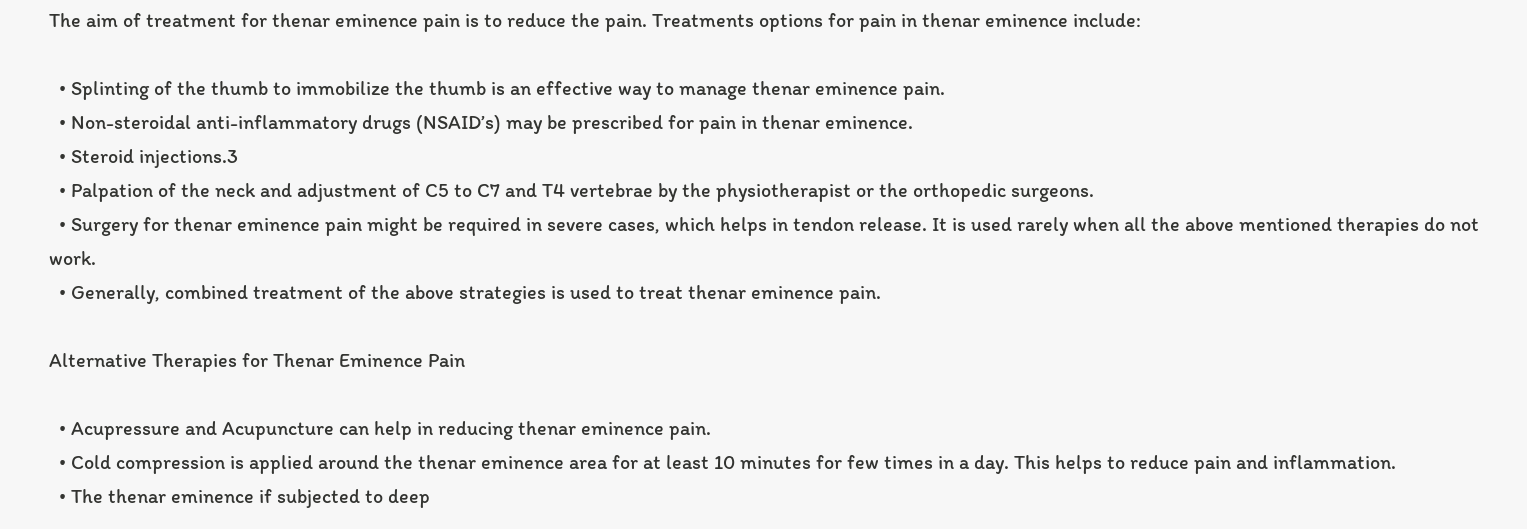The aim of treatment for thenar eminence pain is to reduce the pain. Treatments options for pain in thenar eminence include:

  • Splinting of the thumb to immobilize the thumb is an effective way to manage thenar eminence pain.
  • Non-steroidal anti-inflammatory drugs (NSAID’s) may be prescribed for pain in thenar eminence.
  • Steroid injections.3
  • Palpation of the neck and adjustment of C5 to C7 and T4 vertebrae by the physiotherapist or the orthopedic surgeons.
  • Surgery for thenar eminence pain might be required in severe cases, which helps in tendon release. It is used rarely when all the above mentioned therapies do not work.
  • Generally, combined treatment of the above strategies is used to treat thenar eminence pain.

Alternative Therapies for Thenar Eminence Pain

  • Acupressure and Acupuncture can help in reducing thenar eminence pain.
  • Cold compression is applied around the thenar eminence area for at least 10 minutes for few times in a day. This helps to reduce pain and inflammation.
  • The thenar eminence if subjected to deep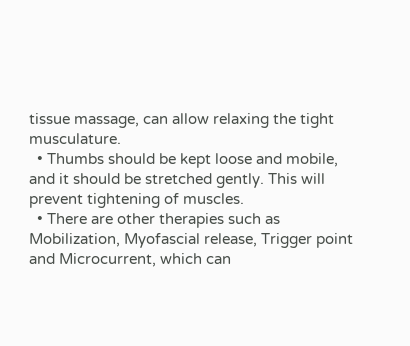tissue massage, can allow relaxing the tight musculature.
  • Thumbs should be kept loose and mobile, and it should be stretched gently. This will prevent tightening of muscles.
  • There are other therapies such as Mobilization, Myofascial release, Trigger point and Microcurrent, which can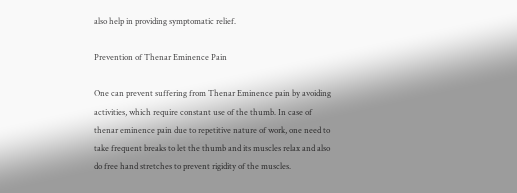also help in providing symptomatic relief.

Prevention of Thenar Eminence Pain

One can prevent suffering from Thenar Eminence pain by avoiding activities, which require constant use of the thumb. In case of thenar eminence pain due to repetitive nature of work, one need to take frequent breaks to let the thumb and its muscles relax and also do free hand stretches to prevent rigidity of the muscles.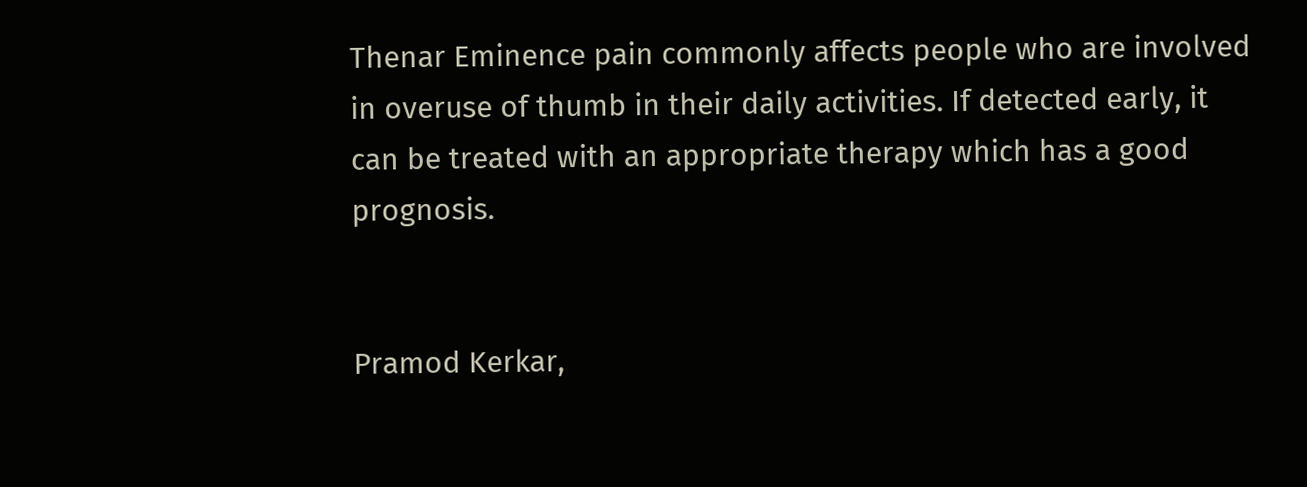Thenar Eminence pain commonly affects people who are involved in overuse of thumb in their daily activities. If detected early, it can be treated with an appropriate therapy which has a good prognosis.


Pramod Kerkar,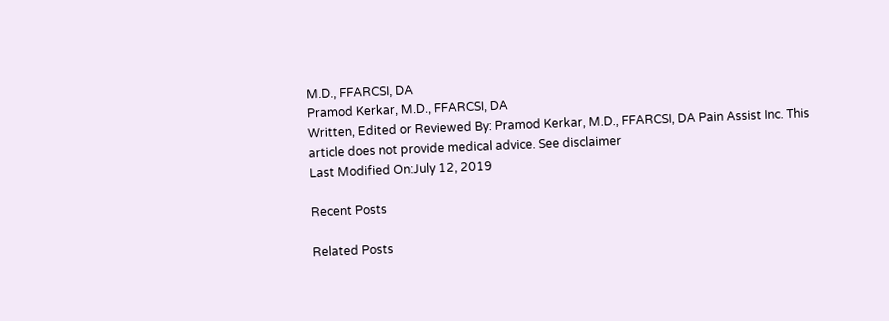M.D., FFARCSI, DA
Pramod Kerkar, M.D., FFARCSI, DA
Written, Edited or Reviewed By: Pramod Kerkar, M.D., FFARCSI, DA Pain Assist Inc. This article does not provide medical advice. See disclaimer
Last Modified On:July 12, 2019

Recent Posts

Related Posts